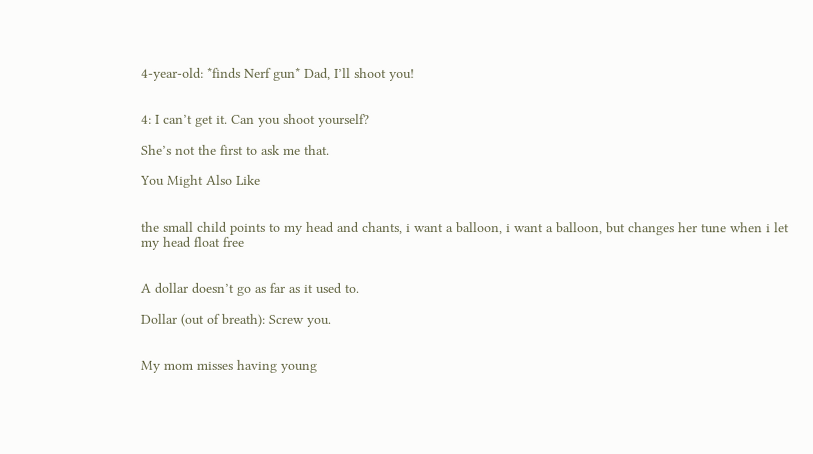4-year-old: *finds Nerf gun* Dad, I’ll shoot you!


4: I can’t get it. Can you shoot yourself?

She’s not the first to ask me that.

You Might Also Like


the small child points to my head and chants, i want a balloon, i want a balloon, but changes her tune when i let my head float free


A dollar doesn’t go as far as it used to.

Dollar (out of breath): Screw you.


My mom misses having young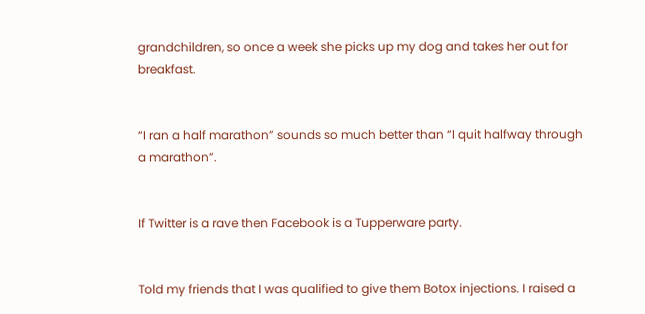grandchildren, so once a week she picks up my dog and takes her out for breakfast.


“I ran a half marathon” sounds so much better than “I quit halfway through a marathon”.


If Twitter is a rave then Facebook is a Tupperware party.


Told my friends that I was qualified to give them Botox injections. I raised a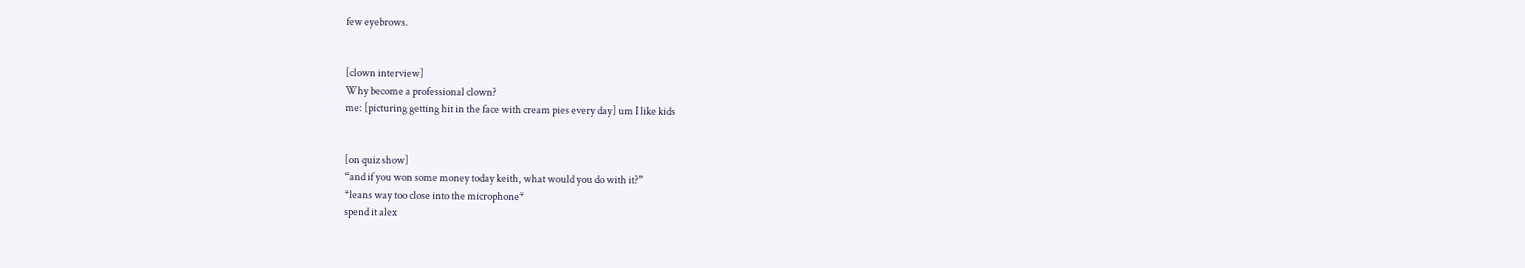few eyebrows.


[clown interview]
Why become a professional clown?
me: [picturing getting hit in the face with cream pies every day] um I like kids


[on quiz show]
“and if you won some money today keith, what would you do with it?”
*leans way too close into the microphone*
spend it alex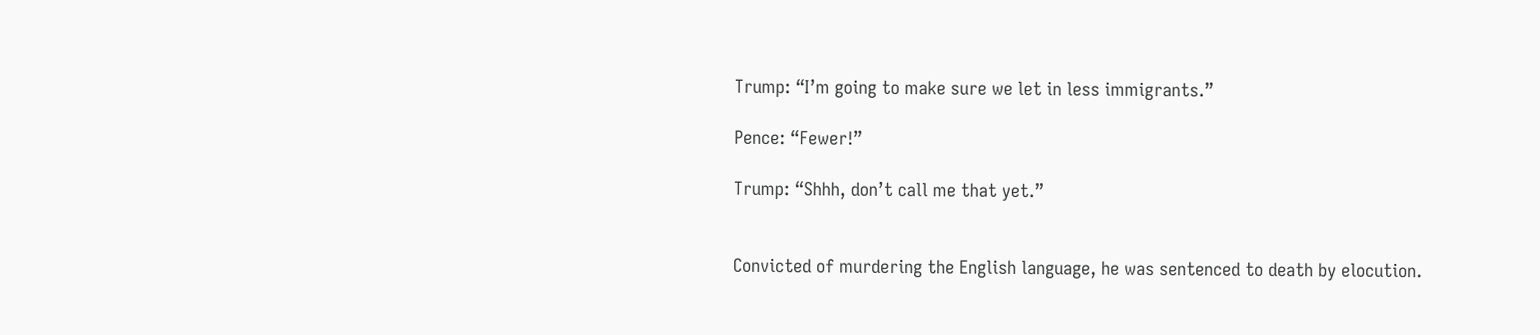Trump: “I’m going to make sure we let in less immigrants.”

Pence: “Fewer!”

Trump: “Shhh, don’t call me that yet.”


Convicted of murdering the English language, he was sentenced to death by elocution.